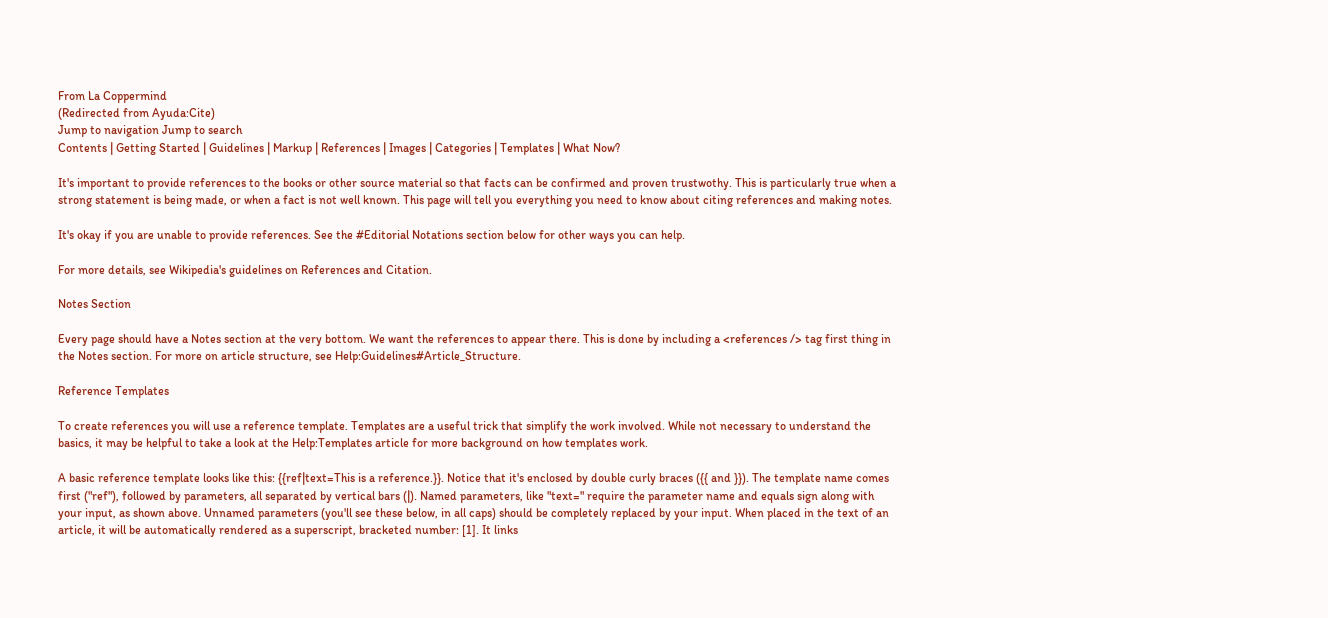From La Coppermind
(Redirected from Ayuda:Cite)
Jump to navigation Jump to search
Contents | Getting Started | Guidelines | Markup | References | Images | Categories | Templates | What Now?

It's important to provide references to the books or other source material so that facts can be confirmed and proven trustwothy. This is particularly true when a strong statement is being made, or when a fact is not well known. This page will tell you everything you need to know about citing references and making notes.

It's okay if you are unable to provide references. See the #Editorial Notations section below for other ways you can help.

For more details, see Wikipedia's guidelines on References and Citation.

Notes Section

Every page should have a Notes section at the very bottom. We want the references to appear there. This is done by including a <references /> tag first thing in the Notes section. For more on article structure, see Help:Guidelines#Article_Structure.

Reference Templates

To create references you will use a reference template. Templates are a useful trick that simplify the work involved. While not necessary to understand the basics, it may be helpful to take a look at the Help:Templates article for more background on how templates work.

A basic reference template looks like this: {{ref|text=This is a reference.}}. Notice that it's enclosed by double curly braces ({{ and }}). The template name comes first ("ref"), followed by parameters, all separated by vertical bars (|). Named parameters, like "text=" require the parameter name and equals sign along with your input, as shown above. Unnamed parameters (you'll see these below, in all caps) should be completely replaced by your input. When placed in the text of an article, it will be automatically rendered as a superscript, bracketed number: [1]. It links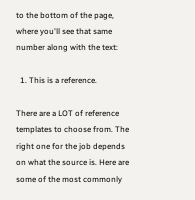to the bottom of the page, where you'll see that same number along with the text:

  1. This is a reference.

There are a LOT of reference templates to choose from. The right one for the job depends on what the source is. Here are some of the most commonly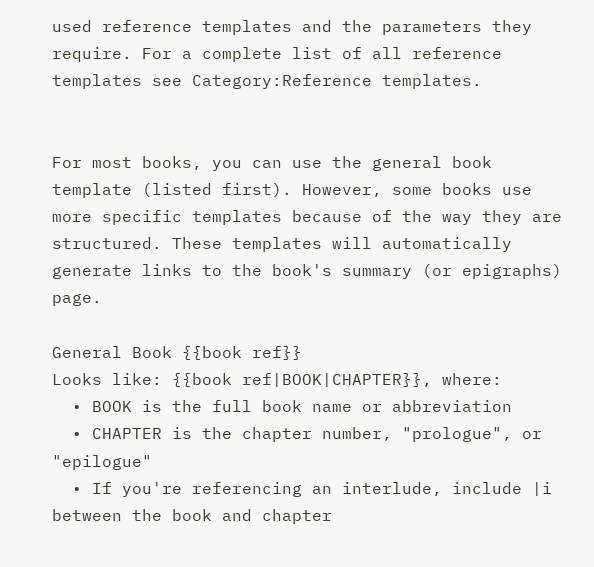used reference templates and the parameters they require. For a complete list of all reference templates see Category:Reference templates.


For most books, you can use the general book template (listed first). However, some books use more specific templates because of the way they are structured. These templates will automatically generate links to the book's summary (or epigraphs) page.

General Book {{book ref}}
Looks like: {{book ref|BOOK|CHAPTER}}, where:
  • BOOK is the full book name or abbreviation
  • CHAPTER is the chapter number, "prologue", or "epilogue"
  • If you're referencing an interlude, include |i between the book and chapter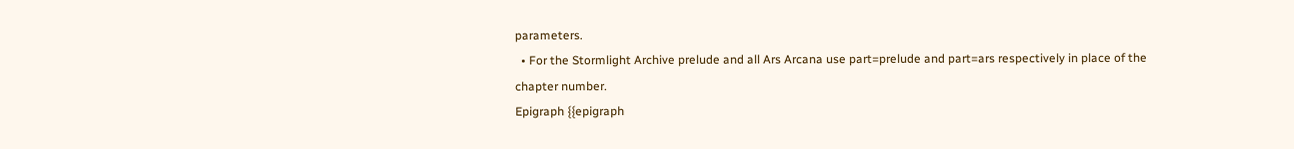parameters.
  • For the Stormlight Archive prelude and all Ars Arcana use part=prelude and part=ars respectively in place of the chapter number.
Epigraph {{epigraph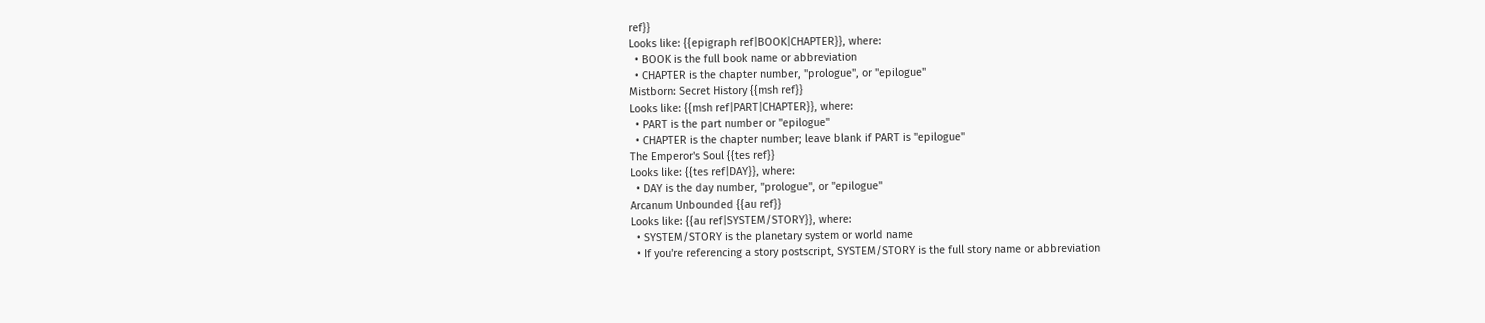ref}}
Looks like: {{epigraph ref|BOOK|CHAPTER}}, where:
  • BOOK is the full book name or abbreviation
  • CHAPTER is the chapter number, "prologue", or "epilogue"
Mistborn: Secret History {{msh ref}}
Looks like: {{msh ref|PART|CHAPTER}}, where:
  • PART is the part number or "epilogue"
  • CHAPTER is the chapter number; leave blank if PART is "epilogue"
The Emperor's Soul {{tes ref}}
Looks like: {{tes ref|DAY}}, where:
  • DAY is the day number, "prologue", or "epilogue"
Arcanum Unbounded {{au ref}}
Looks like: {{au ref|SYSTEM/STORY}}, where:
  • SYSTEM/STORY is the planetary system or world name
  • If you're referencing a story postscript, SYSTEM/STORY is the full story name or abbreviation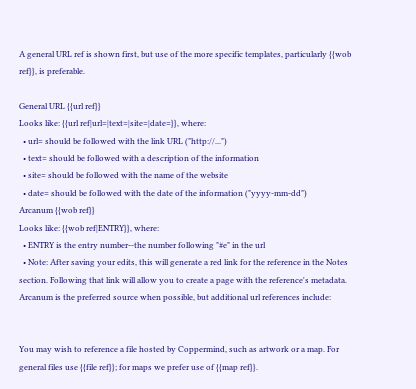A general URL ref is shown first, but use of the more specific templates, particularly {{wob ref}}, is preferable.

General URL {{url ref}}
Looks like: {{url ref|url=|text=|site=|date=}}, where:
  • url= should be followed with the link URL ("http://...")
  • text= should be followed with a description of the information
  • site= should be followed with the name of the website
  • date= should be followed with the date of the information ("yyyy-mm-dd")
Arcanum {{wob ref}}
Looks like: {{wob ref|ENTRY}}, where:
  • ENTRY is the entry number--the number following "#e" in the url
  • Note: After saving your edits, this will generate a red link for the reference in the Notes section. Following that link will allow you to create a page with the reference's metadata.
Arcanum is the preferred source when possible, but additional url references include:


You may wish to reference a file hosted by Coppermind, such as artwork or a map. For general files use {{file ref}}; for maps we prefer use of {{map ref}}.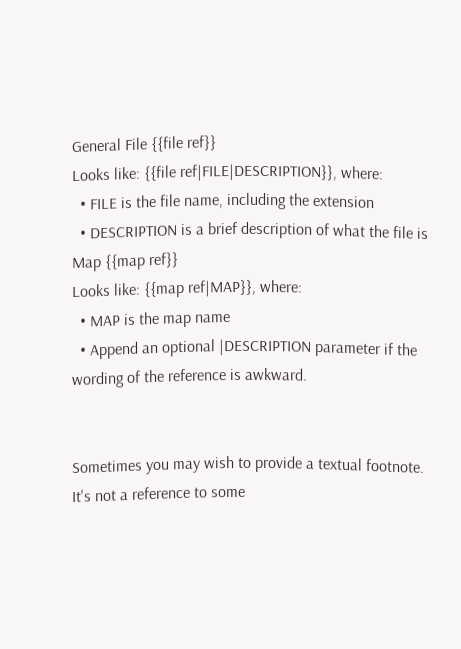General File {{file ref}}
Looks like: {{file ref|FILE|DESCRIPTION}}, where:
  • FILE is the file name, including the extension
  • DESCRIPTION is a brief description of what the file is
Map {{map ref}}
Looks like: {{map ref|MAP}}, where:
  • MAP is the map name
  • Append an optional |DESCRIPTION parameter if the wording of the reference is awkward.


Sometimes you may wish to provide a textual footnote. It's not a reference to some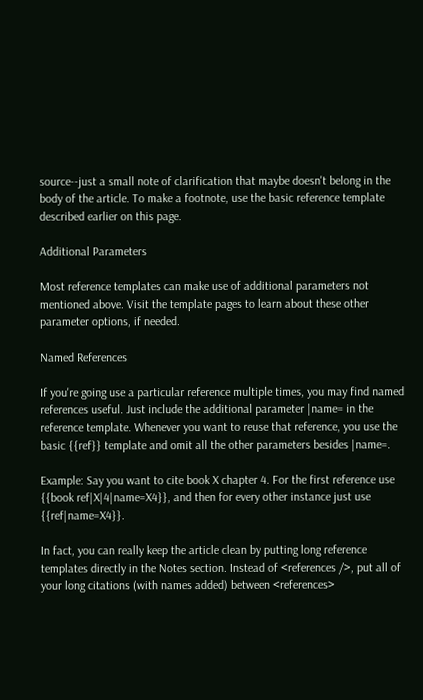source--just a small note of clarification that maybe doesn't belong in the body of the article. To make a footnote, use the basic reference template described earlier on this page.

Additional Parameters

Most reference templates can make use of additional parameters not mentioned above. Visit the template pages to learn about these other parameter options, if needed.

Named References

If you're going use a particular reference multiple times, you may find named references useful. Just include the additional parameter |name= in the reference template. Whenever you want to reuse that reference, you use the basic {{ref}} template and omit all the other parameters besides |name=.

Example: Say you want to cite book X chapter 4. For the first reference use {{book ref|X|4|name=X4}}, and then for every other instance just use {{ref|name=X4}}.

In fact, you can really keep the article clean by putting long reference templates directly in the Notes section. Instead of <references />, put all of your long citations (with names added) between <references>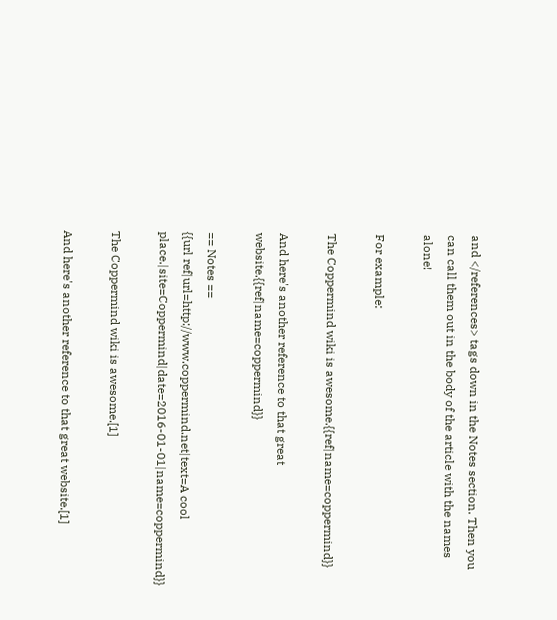and </references> tags down in the Notes section. Then you can call them out in the body of the article with the names alone!

For example:

The Coppermind wiki is awesome.{{ref|name=coppermind}}

And here's another reference to that great website.{{ref|name=coppermind}}

== Notes ==
{{url ref|url=http://www.coppermind.net|text=A cool place.|site=Coppermind|date=2016-01-01|name=coppermind}}

The Coppermind wiki is awesome.[1]

And here's another reference to that great website.[1]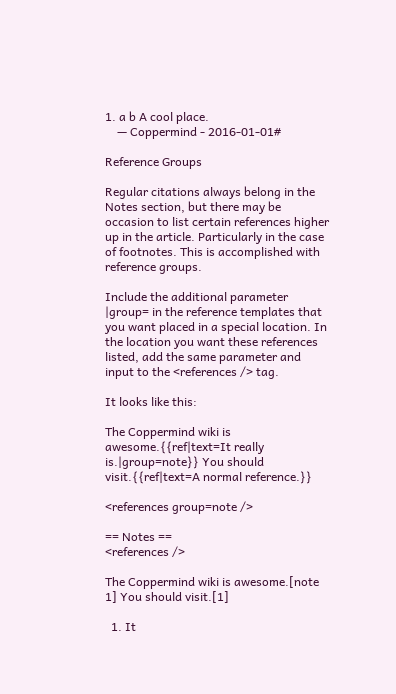1. a b A cool place.
    — Coppermind - 2016-01-01#

Reference Groups

Regular citations always belong in the Notes section, but there may be occasion to list certain references higher up in the article. Particularly in the case of footnotes. This is accomplished with reference groups.

Include the additional parameter |group= in the reference templates that you want placed in a special location. In the location you want these references listed, add the same parameter and input to the <references /> tag.

It looks like this:

The Coppermind wiki is awesome.{{ref|text=It really is.|group=note}} You should visit.{{ref|text=A normal reference.}}

<references group=note />

== Notes ==
<references />

The Coppermind wiki is awesome.[note 1] You should visit.[1]

  1. It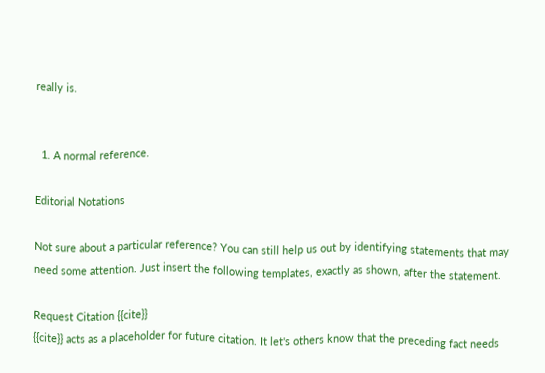really is.


  1. A normal reference.

Editorial Notations

Not sure about a particular reference? You can still help us out by identifying statements that may need some attention. Just insert the following templates, exactly as shown, after the statement.

Request Citation {{cite}}
{{cite}} acts as a placeholder for future citation. It let's others know that the preceding fact needs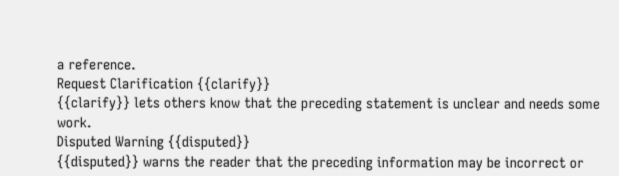a reference.
Request Clarification {{clarify}}
{{clarify}} lets others know that the preceding statement is unclear and needs some work.
Disputed Warning {{disputed}}
{{disputed}} warns the reader that the preceding information may be incorrect or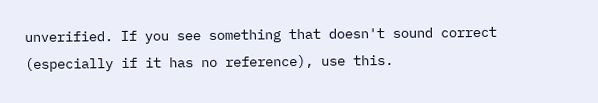unverified. If you see something that doesn't sound correct (especially if it has no reference), use this.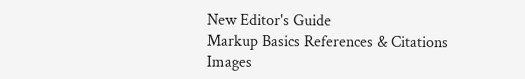New Editor's Guide
Markup Basics References & Citations Images